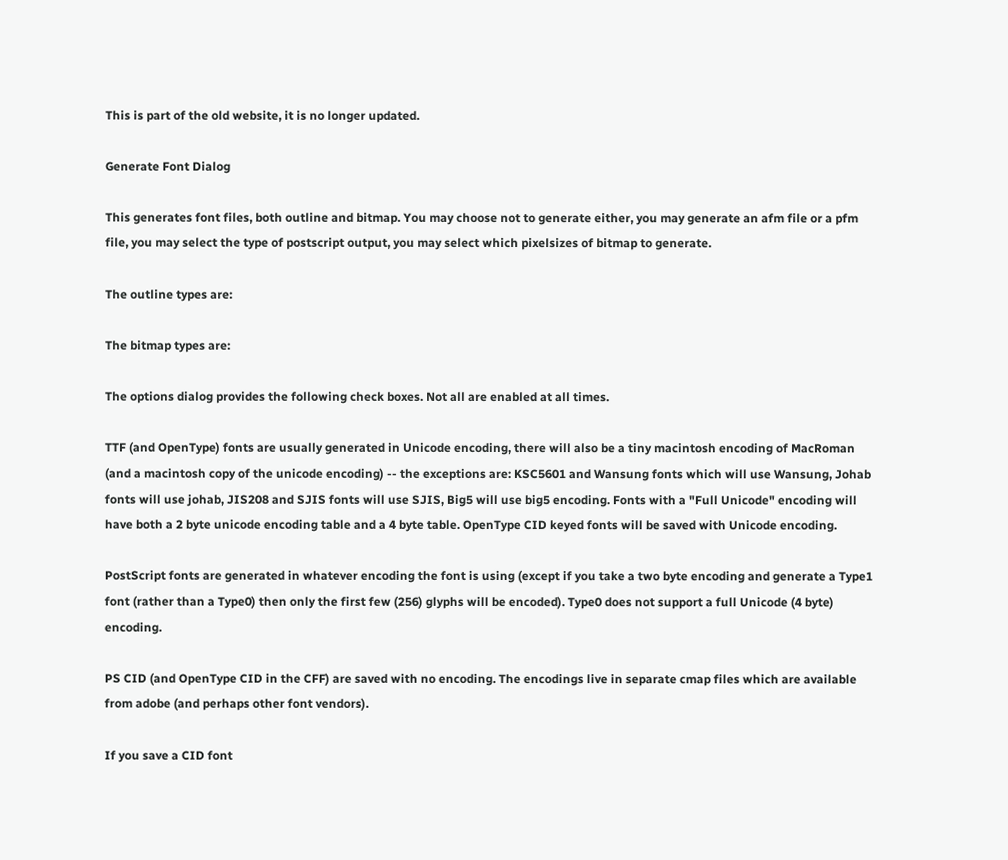This is part of the old website, it is no longer updated.

Generate Font Dialog

This generates font files, both outline and bitmap. You may choose not to generate either, you may generate an afm file or a pfm file, you may select the type of postscript output, you may select which pixelsizes of bitmap to generate.

The outline types are:

The bitmap types are:

The options dialog provides the following check boxes. Not all are enabled at all times.

TTF (and OpenType) fonts are usually generated in Unicode encoding, there will also be a tiny macintosh encoding of MacRoman (and a macintosh copy of the unicode encoding) -- the exceptions are: KSC5601 and Wansung fonts which will use Wansung, Johab fonts will use johab, JIS208 and SJIS fonts will use SJIS, Big5 will use big5 encoding. Fonts with a "Full Unicode" encoding will have both a 2 byte unicode encoding table and a 4 byte table. OpenType CID keyed fonts will be saved with Unicode encoding.

PostScript fonts are generated in whatever encoding the font is using (except if you take a two byte encoding and generate a Type1 font (rather than a Type0) then only the first few (256) glyphs will be encoded). Type0 does not support a full Unicode (4 byte) encoding.

PS CID (and OpenType CID in the CFF) are saved with no encoding. The encodings live in separate cmap files which are available from adobe (and perhaps other font vendors).

If you save a CID font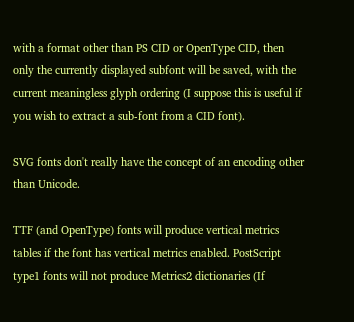with a format other than PS CID or OpenType CID, then only the currently displayed subfont will be saved, with the current meaningless glyph ordering (I suppose this is useful if you wish to extract a sub-font from a CID font).

SVG fonts don't really have the concept of an encoding other than Unicode.

TTF (and OpenType) fonts will produce vertical metrics tables if the font has vertical metrics enabled. PostScript type1 fonts will not produce Metrics2 dictionaries (If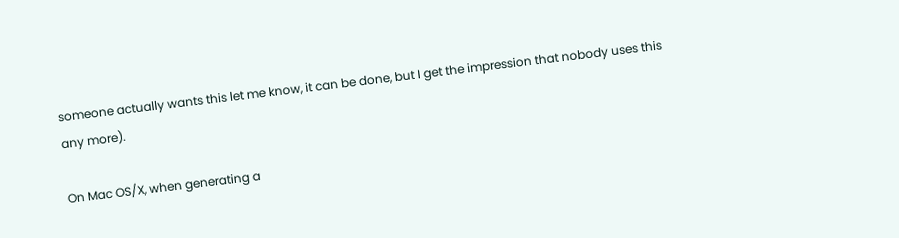someone actually wants this let me know, it can be done, but I get the impression that nobody uses this any more).

On Mac OS/X, when generating a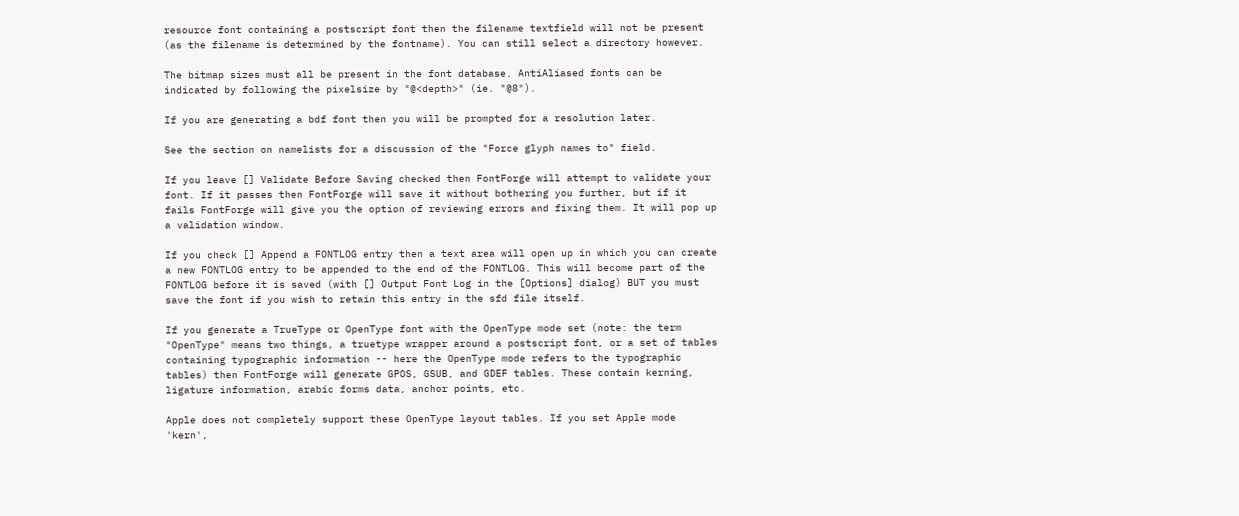resource font containing a postscript font then the filename textfield will not be present (as the filename is determined by the fontname). You can still select a directory however.

The bitmap sizes must all be present in the font database. AntiAliased fonts can be indicated by following the pixelsize by "@<depth>" (ie. "@8").

If you are generating a bdf font then you will be prompted for a resolution later.

See the section on namelists for a discussion of the "Force glyph names to" field.

If you leave [] Validate Before Saving checked then FontForge will attempt to validate your font. If it passes then FontForge will save it without bothering you further, but if it fails FontForge will give you the option of reviewing errors and fixing them. It will pop up a validation window.

If you check [] Append a FONTLOG entry then a text area will open up in which you can create a new FONTLOG entry to be appended to the end of the FONTLOG. This will become part of the FONTLOG before it is saved (with [] Output Font Log in the [Options] dialog) BUT you must save the font if you wish to retain this entry in the sfd file itself.

If you generate a TrueType or OpenType font with the OpenType mode set (note: the term "OpenType" means two things, a truetype wrapper around a postscript font, or a set of tables containing typographic information -- here the OpenType mode refers to the typographic tables) then FontForge will generate GPOS, GSUB, and GDEF tables. These contain kerning, ligature information, arabic forms data, anchor points, etc.

Apple does not completely support these OpenType layout tables. If you set Apple mode 'kern',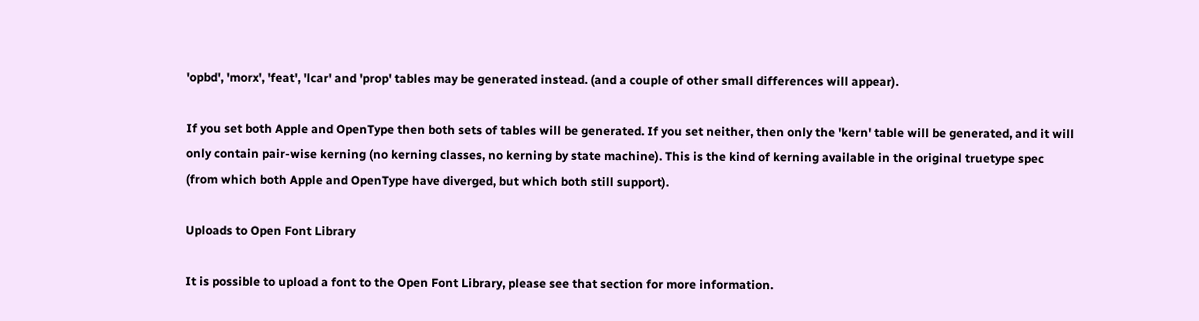'opbd', 'morx', 'feat', 'lcar' and 'prop' tables may be generated instead. (and a couple of other small differences will appear).

If you set both Apple and OpenType then both sets of tables will be generated. If you set neither, then only the 'kern' table will be generated, and it will only contain pair-wise kerning (no kerning classes, no kerning by state machine). This is the kind of kerning available in the original truetype spec (from which both Apple and OpenType have diverged, but which both still support).

Uploads to Open Font Library

It is possible to upload a font to the Open Font Library, please see that section for more information.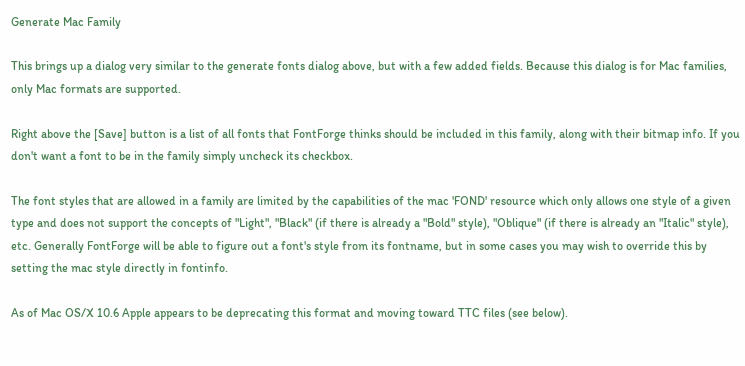Generate Mac Family

This brings up a dialog very similar to the generate fonts dialog above, but with a few added fields. Because this dialog is for Mac families, only Mac formats are supported.

Right above the [Save] button is a list of all fonts that FontForge thinks should be included in this family, along with their bitmap info. If you don't want a font to be in the family simply uncheck its checkbox.

The font styles that are allowed in a family are limited by the capabilities of the mac 'FOND' resource which only allows one style of a given type and does not support the concepts of "Light", "Black" (if there is already a "Bold" style), "Oblique" (if there is already an "Italic" style), etc. Generally FontForge will be able to figure out a font's style from its fontname, but in some cases you may wish to override this by setting the mac style directly in fontinfo.

As of Mac OS/X 10.6 Apple appears to be deprecating this format and moving toward TTC files (see below).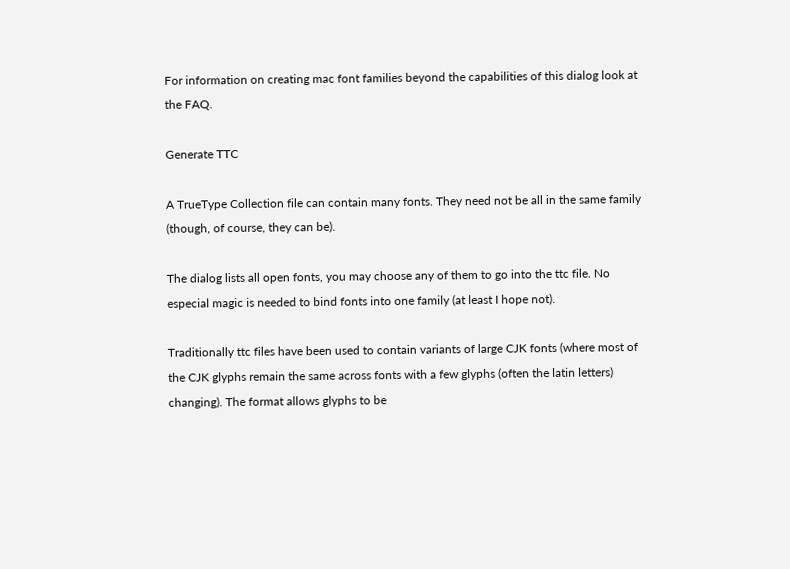For information on creating mac font families beyond the capabilities of this dialog look at the FAQ.

Generate TTC

A TrueType Collection file can contain many fonts. They need not be all in the same family (though, of course, they can be).

The dialog lists all open fonts, you may choose any of them to go into the ttc file. No especial magic is needed to bind fonts into one family (at least I hope not).

Traditionally ttc files have been used to contain variants of large CJK fonts (where most of the CJK glyphs remain the same across fonts with a few glyphs (often the latin letters) changing). The format allows glyphs to be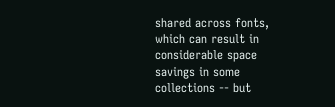shared across fonts, which can result in considerable space savings in some collections -- but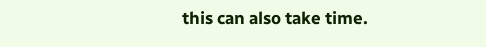this can also take time.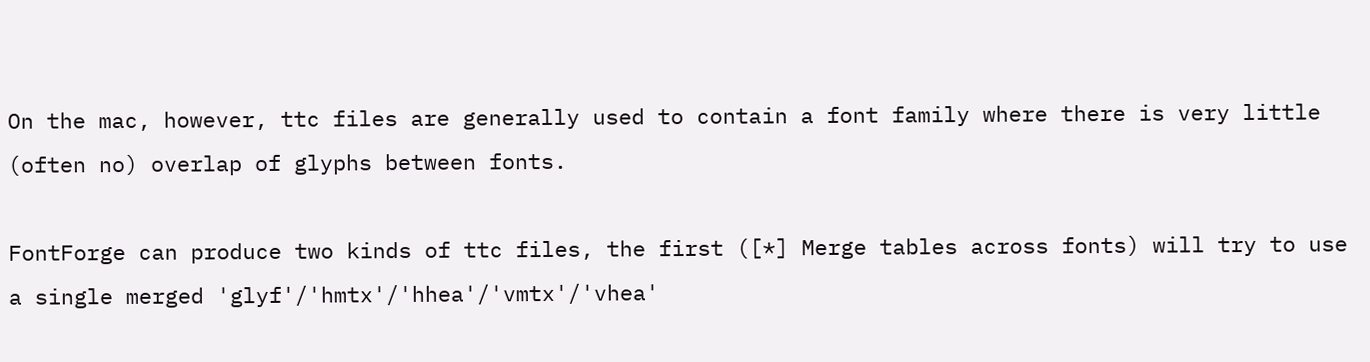On the mac, however, ttc files are generally used to contain a font family where there is very little (often no) overlap of glyphs between fonts.

FontForge can produce two kinds of ttc files, the first ([*] Merge tables across fonts) will try to use a single merged 'glyf'/'hmtx'/'hhea'/'vmtx'/'vhea'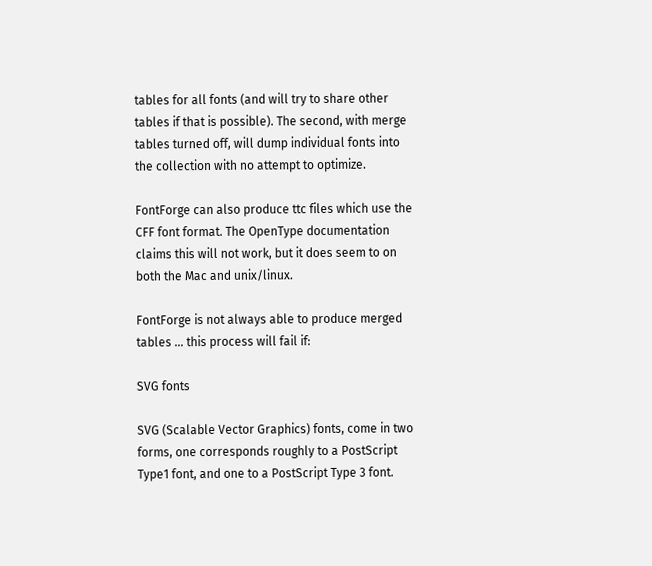tables for all fonts (and will try to share other tables if that is possible). The second, with merge tables turned off, will dump individual fonts into the collection with no attempt to optimize.

FontForge can also produce ttc files which use the CFF font format. The OpenType documentation claims this will not work, but it does seem to on both the Mac and unix/linux.

FontForge is not always able to produce merged tables ... this process will fail if:

SVG fonts

SVG (Scalable Vector Graphics) fonts, come in two forms, one corresponds roughly to a PostScript Type1 font, and one to a PostScript Type 3 font.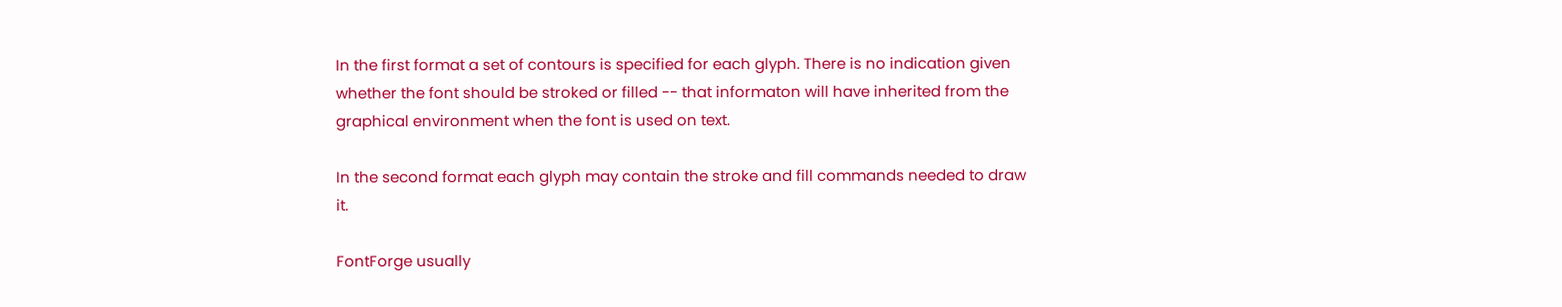In the first format a set of contours is specified for each glyph. There is no indication given whether the font should be stroked or filled -- that informaton will have inherited from the graphical environment when the font is used on text.

In the second format each glyph may contain the stroke and fill commands needed to draw it.

FontForge usually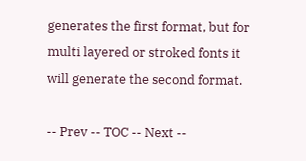generates the first format, but for multi layered or stroked fonts it will generate the second format.

-- Prev -- TOC -- Next --